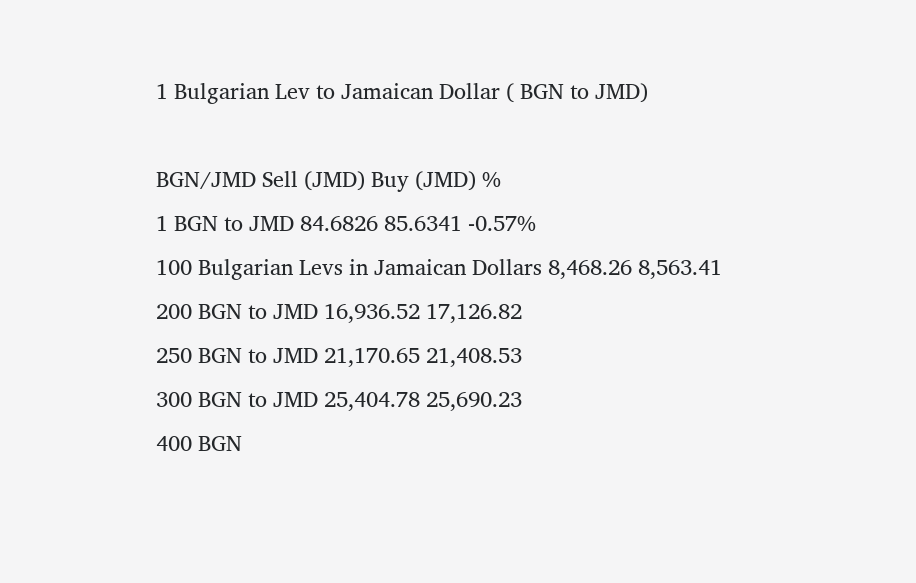1 Bulgarian Lev to Jamaican Dollar ( BGN to JMD)

BGN/JMD Sell (JMD) Buy (JMD) %
1 BGN to JMD 84.6826 85.6341 -0.57%
100 Bulgarian Levs in Jamaican Dollars 8,468.26 8,563.41
200 BGN to JMD 16,936.52 17,126.82
250 BGN to JMD 21,170.65 21,408.53
300 BGN to JMD 25,404.78 25,690.23
400 BGN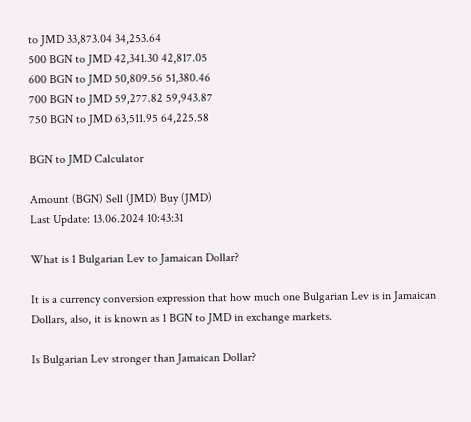to JMD 33,873.04 34,253.64
500 BGN to JMD 42,341.30 42,817.05
600 BGN to JMD 50,809.56 51,380.46
700 BGN to JMD 59,277.82 59,943.87
750 BGN to JMD 63,511.95 64,225.58

BGN to JMD Calculator

Amount (BGN) Sell (JMD) Buy (JMD)
Last Update: 13.06.2024 10:43:31

What is 1 Bulgarian Lev to Jamaican Dollar?

It is a currency conversion expression that how much one Bulgarian Lev is in Jamaican Dollars, also, it is known as 1 BGN to JMD in exchange markets.

Is Bulgarian Lev stronger than Jamaican Dollar?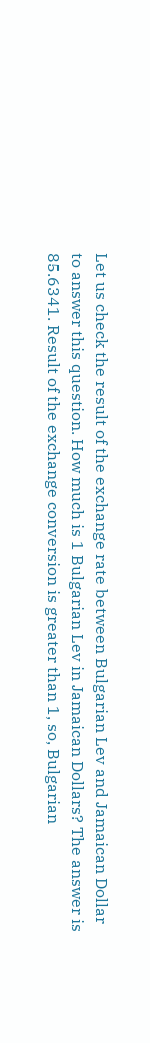Let us check the result of the exchange rate between Bulgarian Lev and Jamaican Dollar to answer this question. How much is 1 Bulgarian Lev in Jamaican Dollars? The answer is 85.6341. Result of the exchange conversion is greater than 1, so, Bulgarian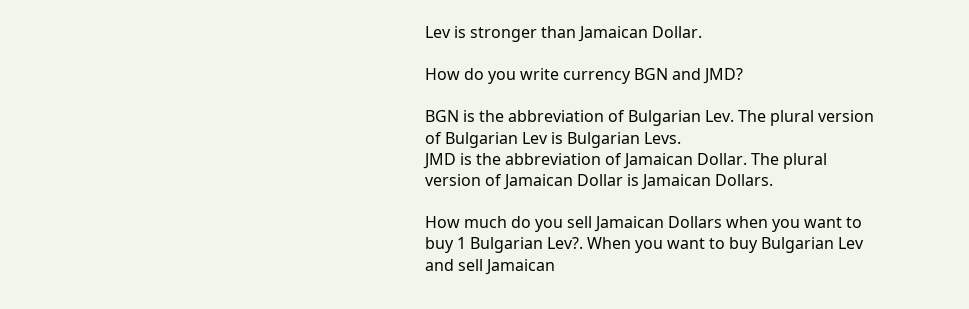Lev is stronger than Jamaican Dollar.

How do you write currency BGN and JMD?

BGN is the abbreviation of Bulgarian Lev. The plural version of Bulgarian Lev is Bulgarian Levs.
JMD is the abbreviation of Jamaican Dollar. The plural version of Jamaican Dollar is Jamaican Dollars.

How much do you sell Jamaican Dollars when you want to buy 1 Bulgarian Lev?. When you want to buy Bulgarian Lev and sell Jamaican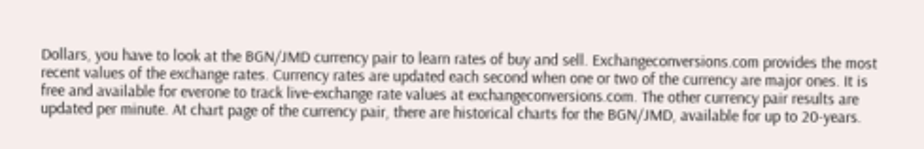Dollars, you have to look at the BGN/JMD currency pair to learn rates of buy and sell. Exchangeconversions.com provides the most recent values of the exchange rates. Currency rates are updated each second when one or two of the currency are major ones. It is free and available for everone to track live-exchange rate values at exchangeconversions.com. The other currency pair results are updated per minute. At chart page of the currency pair, there are historical charts for the BGN/JMD, available for up to 20-years.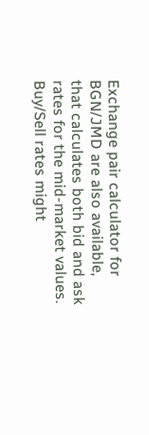Exchange pair calculator for BGN/JMD are also available, that calculates both bid and ask rates for the mid-market values. Buy/Sell rates might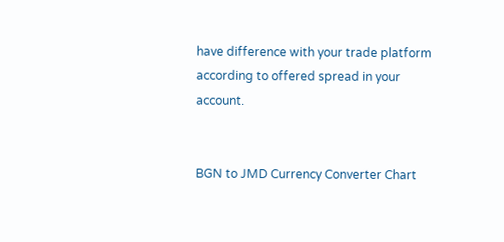have difference with your trade platform according to offered spread in your account.


BGN to JMD Currency Converter Chart